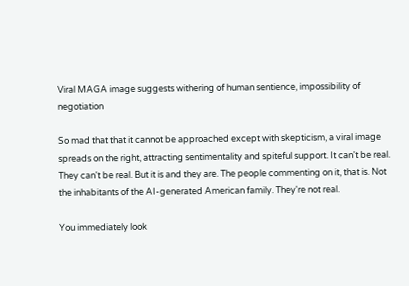Viral MAGA image suggests withering of human sentience, impossibility of negotiation

So mad that that it cannot be approached except with skepticism, a viral image spreads on the right, attracting sentimentality and spiteful support. It can't be real. They can't be real. But it is and they are. The people commenting on it, that is. Not the inhabitants of the AI-generated American family. They're not real.

You immediately look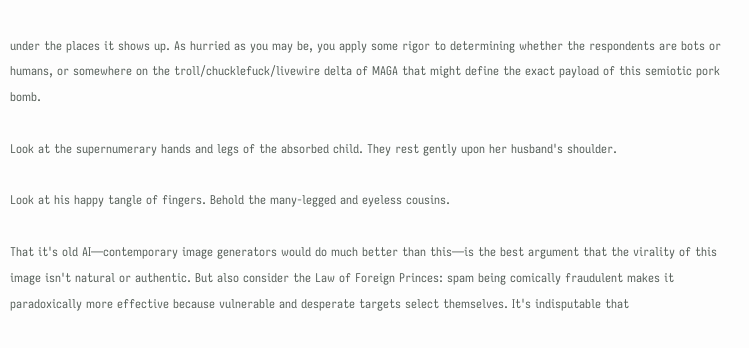under the places it shows up. As hurried as you may be, you apply some rigor to determining whether the respondents are bots or humans, or somewhere on the troll/chucklefuck/livewire delta of MAGA that might define the exact payload of this semiotic pork bomb.

Look at the supernumerary hands and legs of the absorbed child. They rest gently upon her husband's shoulder.

Look at his happy tangle of fingers. Behold the many-legged and eyeless cousins.

That it's old AI—contemporary image generators would do much better than this—is the best argument that the virality of this image isn't natural or authentic. But also consider the Law of Foreign Princes: spam being comically fraudulent makes it paradoxically more effective because vulnerable and desperate targets select themselves. It's indisputable that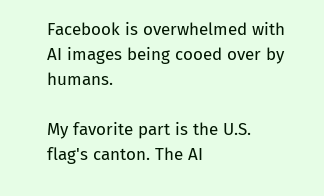Facebook is overwhelmed with AI images being cooed over by humans.

My favorite part is the U.S. flag's canton. The AI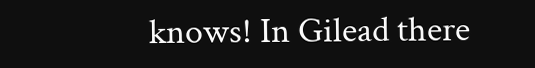knows! In Gilead there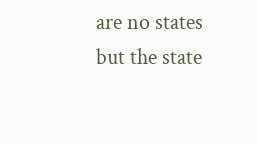are no states but the state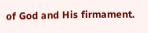of God and His firmament.